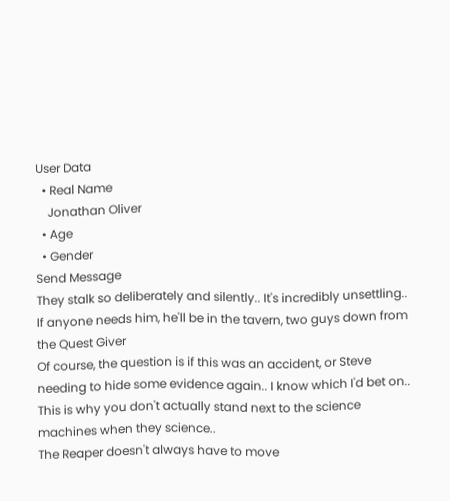User Data
  • Real Name
    Jonathan Oliver
  • Age
  • Gender
Send Message
They stalk so deliberately and silently.. It's incredibly unsettling..
If anyone needs him, he'll be in the tavern, two guys down from the Quest Giver
Of course, the question is if this was an accident, or Steve needing to hide some evidence again.. I know which I'd bet on..
This is why you don't actually stand next to the science machines when they science..
The Reaper doesn't always have to move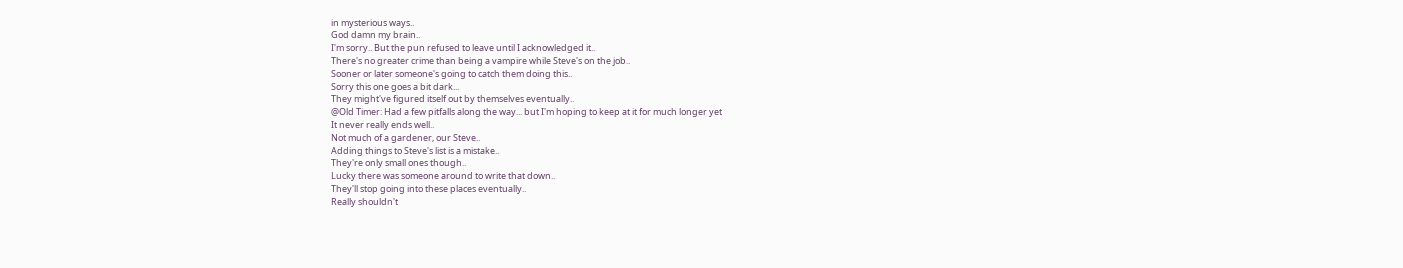in mysterious ways..
God damn my brain..
I'm sorry.. But the pun refused to leave until I acknowledged it..
There's no greater crime than being a vampire while Steve's on the job..
Sooner or later someone's going to catch them doing this..
Sorry this one goes a bit dark...
They might've figured itself out by themselves eventually..
@Old Timer: Had a few pitfalls along the way... but I'm hoping to keep at it for much longer yet
It never really ends well..
Not much of a gardener, our Steve..
Adding things to Steve's list is a mistake..
They're only small ones though..
Lucky there was someone around to write that down..
They'll stop going into these places eventually..
Really shouldn't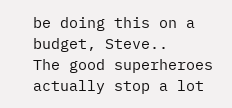be doing this on a budget, Steve..
The good superheroes actually stop a lot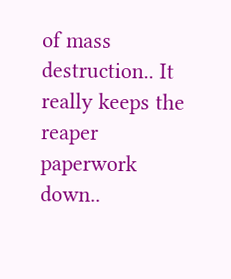of mass destruction.. It really keeps the reaper paperwork down..